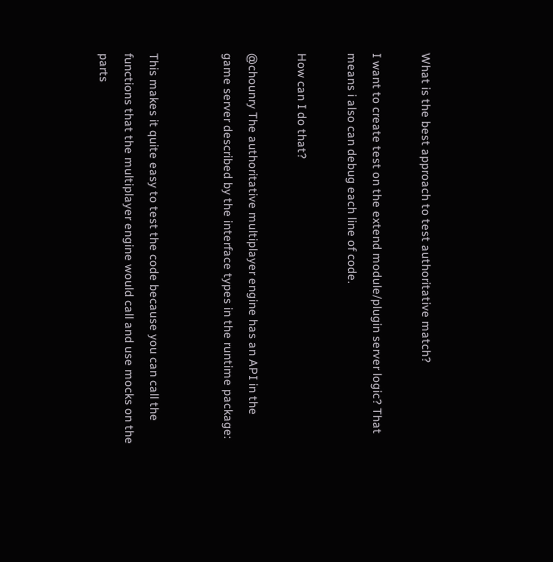What is the best approach to test authoritative match?

I want to create test on the extend module/plugin server logic? That means i also can debug each line of code.

How can I do that?

@chounry The authoritative multiplayer engine has an API in the game server described by the interface types in the runtime package:


This makes it quite easy to test the code because you can call the functions that the multiplayer engine would call and use mocks on the parts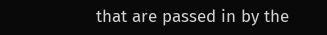that are passed in by the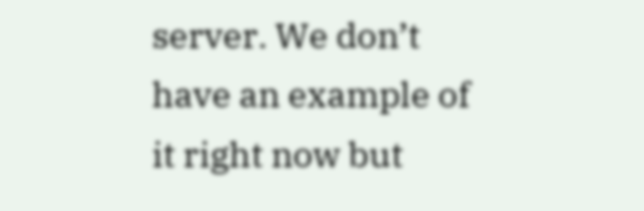server. We don’t have an example of it right now but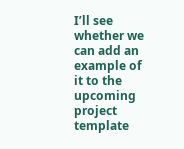I’ll see whether we can add an example of it to the upcoming project template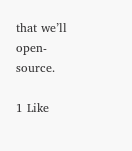that we’ll open-source.

1 Like